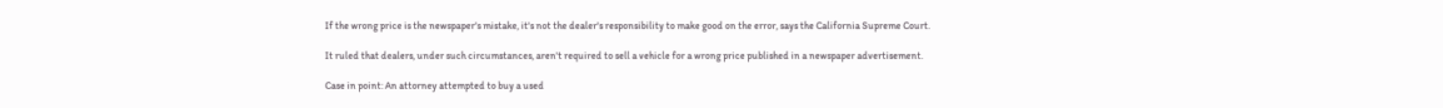If the wrong price is the newspaper's mistake, it's not the dealer's responsibility to make good on the error, says the California Supreme Court.

It ruled that dealers, under such circumstances, aren't required to sell a vehicle for a wrong price published in a newspaper advertisement.

Case in point: An attorney attempted to buy a used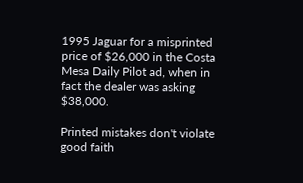1995 Jaguar for a misprinted price of $26,000 in the Costa Mesa Daily Pilot ad, when in fact the dealer was asking $38,000.

Printed mistakes don't violate good faith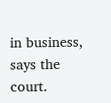in business, says the court.